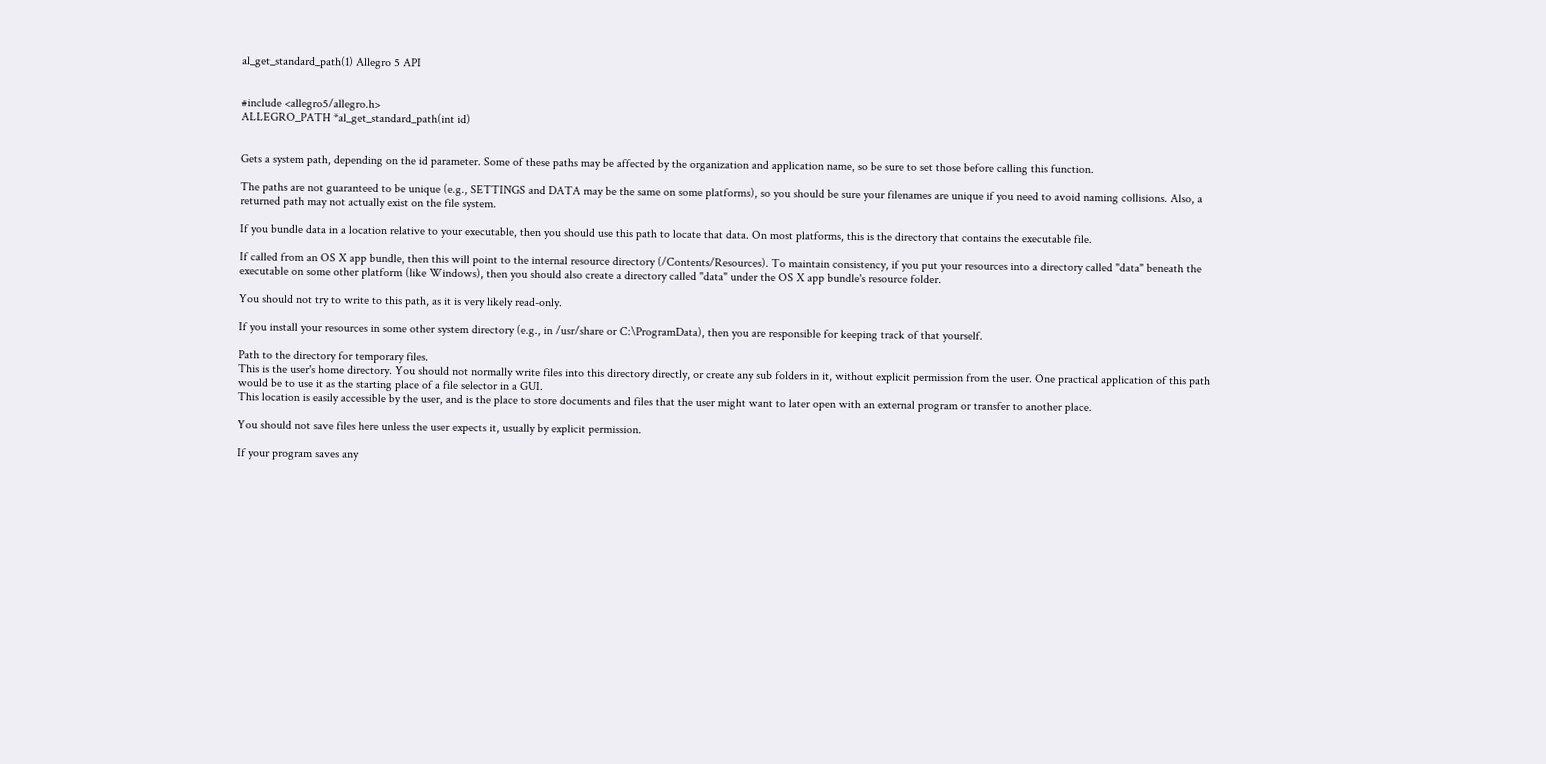al_get_standard_path(1) Allegro 5 API


#include <allegro5/allegro.h>
ALLEGRO_PATH *al_get_standard_path(int id)


Gets a system path, depending on the id parameter. Some of these paths may be affected by the organization and application name, so be sure to set those before calling this function.

The paths are not guaranteed to be unique (e.g., SETTINGS and DATA may be the same on some platforms), so you should be sure your filenames are unique if you need to avoid naming collisions. Also, a returned path may not actually exist on the file system.

If you bundle data in a location relative to your executable, then you should use this path to locate that data. On most platforms, this is the directory that contains the executable file.

If called from an OS X app bundle, then this will point to the internal resource directory (/Contents/Resources). To maintain consistency, if you put your resources into a directory called "data" beneath the executable on some other platform (like Windows), then you should also create a directory called "data" under the OS X app bundle's resource folder.

You should not try to write to this path, as it is very likely read-only.

If you install your resources in some other system directory (e.g., in /usr/share or C:\ProgramData), then you are responsible for keeping track of that yourself.

Path to the directory for temporary files.
This is the user's home directory. You should not normally write files into this directory directly, or create any sub folders in it, without explicit permission from the user. One practical application of this path would be to use it as the starting place of a file selector in a GUI.
This location is easily accessible by the user, and is the place to store documents and files that the user might want to later open with an external program or transfer to another place.

You should not save files here unless the user expects it, usually by explicit permission.

If your program saves any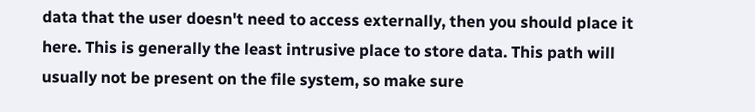data that the user doesn't need to access externally, then you should place it here. This is generally the least intrusive place to store data. This path will usually not be present on the file system, so make sure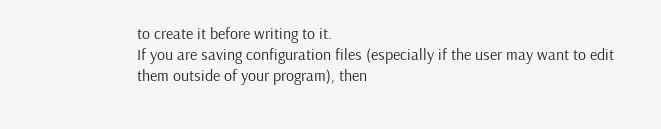to create it before writing to it.
If you are saving configuration files (especially if the user may want to edit them outside of your program), then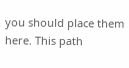you should place them here. This path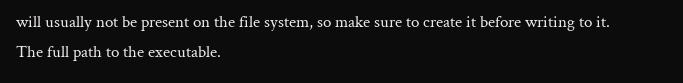will usually not be present on the file system, so make sure to create it before writing to it.
The full path to the executable.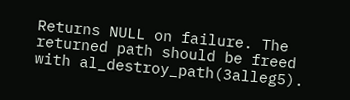Returns NULL on failure. The returned path should be freed with al_destroy_path(3alleg5).